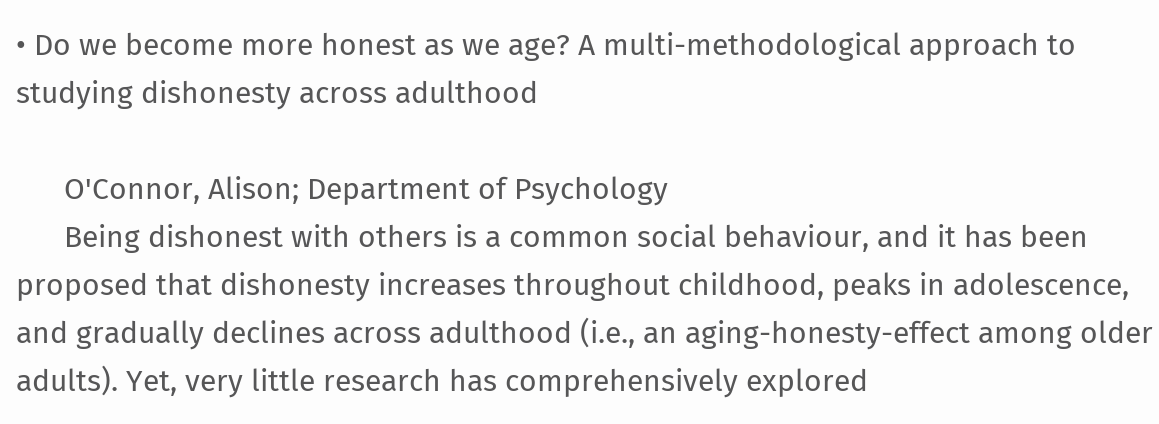• Do we become more honest as we age? A multi-methodological approach to studying dishonesty across adulthood

      O'Connor, Alison; Department of Psychology
      Being dishonest with others is a common social behaviour, and it has been proposed that dishonesty increases throughout childhood, peaks in adolescence, and gradually declines across adulthood (i.e., an aging-honesty-effect among older adults). Yet, very little research has comprehensively explored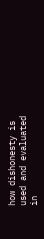how dishonesty is used and evaluated in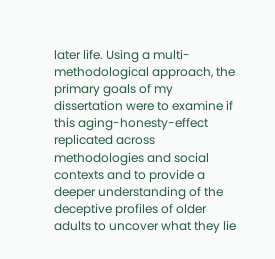later life. Using a multi-methodological approach, the primary goals of my dissertation were to examine if this aging-honesty-effect replicated across methodologies and social contexts and to provide a deeper understanding of the deceptive profiles of older adults to uncover what they lie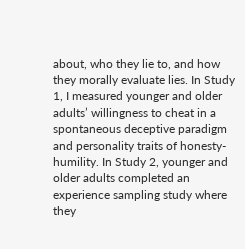about, who they lie to, and how they morally evaluate lies. In Study 1, I measured younger and older adults’ willingness to cheat in a spontaneous deceptive paradigm and personality traits of honesty-humility. In Study 2, younger and older adults completed an experience sampling study where they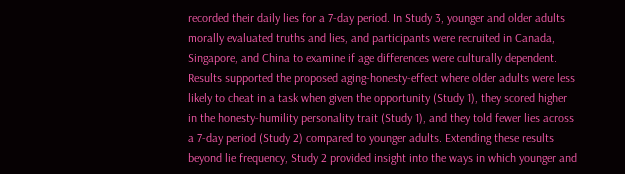recorded their daily lies for a 7-day period. In Study 3, younger and older adults morally evaluated truths and lies, and participants were recruited in Canada, Singapore, and China to examine if age differences were culturally dependent. Results supported the proposed aging-honesty-effect where older adults were less likely to cheat in a task when given the opportunity (Study 1), they scored higher in the honesty-humility personality trait (Study 1), and they told fewer lies across a 7-day period (Study 2) compared to younger adults. Extending these results beyond lie frequency, Study 2 provided insight into the ways in which younger and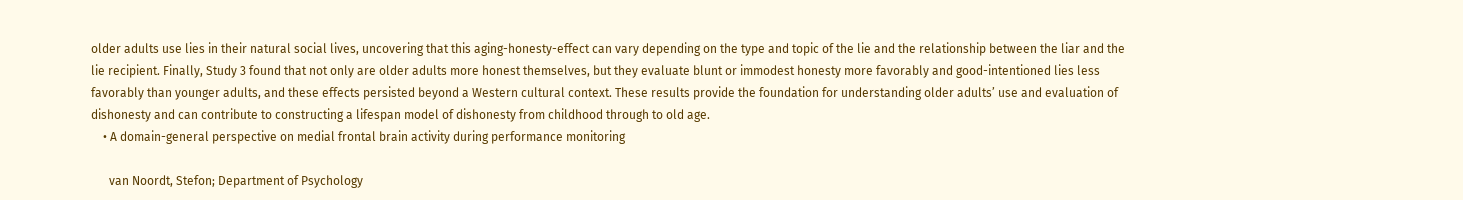older adults use lies in their natural social lives, uncovering that this aging-honesty-effect can vary depending on the type and topic of the lie and the relationship between the liar and the lie recipient. Finally, Study 3 found that not only are older adults more honest themselves, but they evaluate blunt or immodest honesty more favorably and good-intentioned lies less favorably than younger adults, and these effects persisted beyond a Western cultural context. These results provide the foundation for understanding older adults’ use and evaluation of dishonesty and can contribute to constructing a lifespan model of dishonesty from childhood through to old age.
    • A domain-general perspective on medial frontal brain activity during performance monitoring

      van Noordt, Stefon; Department of Psychology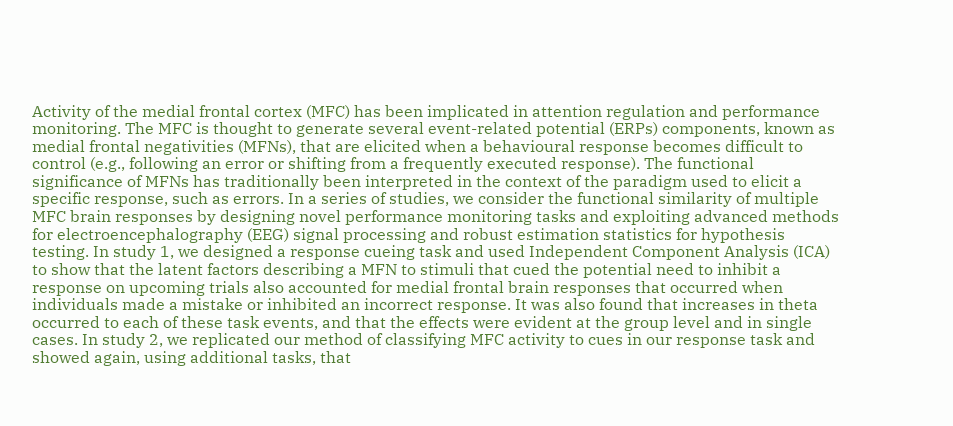Activity of the medial frontal cortex (MFC) has been implicated in attention regulation and performance monitoring. The MFC is thought to generate several event-related potential (ERPs) components, known as medial frontal negativities (MFNs), that are elicited when a behavioural response becomes difficult to control (e.g., following an error or shifting from a frequently executed response). The functional significance of MFNs has traditionally been interpreted in the context of the paradigm used to elicit a specific response, such as errors. In a series of studies, we consider the functional similarity of multiple MFC brain responses by designing novel performance monitoring tasks and exploiting advanced methods for electroencephalography (EEG) signal processing and robust estimation statistics for hypothesis testing. In study 1, we designed a response cueing task and used Independent Component Analysis (ICA) to show that the latent factors describing a MFN to stimuli that cued the potential need to inhibit a response on upcoming trials also accounted for medial frontal brain responses that occurred when individuals made a mistake or inhibited an incorrect response. It was also found that increases in theta occurred to each of these task events, and that the effects were evident at the group level and in single cases. In study 2, we replicated our method of classifying MFC activity to cues in our response task and showed again, using additional tasks, that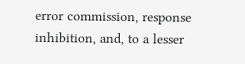error commission, response inhibition, and, to a lesser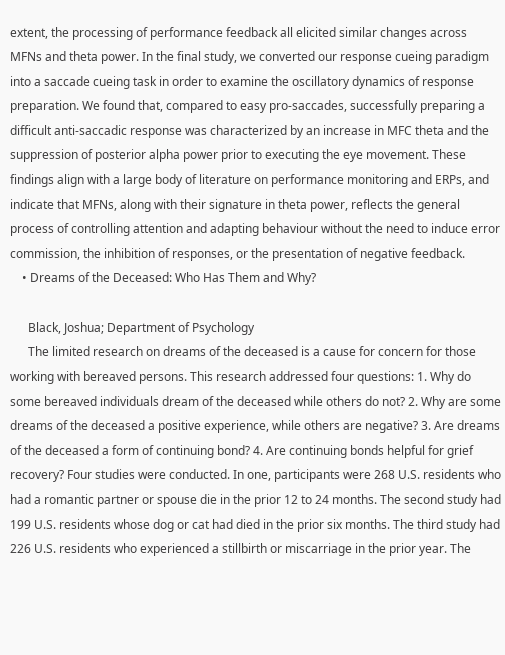extent, the processing of performance feedback all elicited similar changes across MFNs and theta power. In the final study, we converted our response cueing paradigm into a saccade cueing task in order to examine the oscillatory dynamics of response preparation. We found that, compared to easy pro-saccades, successfully preparing a difficult anti-saccadic response was characterized by an increase in MFC theta and the suppression of posterior alpha power prior to executing the eye movement. These findings align with a large body of literature on performance monitoring and ERPs, and indicate that MFNs, along with their signature in theta power, reflects the general process of controlling attention and adapting behaviour without the need to induce error commission, the inhibition of responses, or the presentation of negative feedback.
    • Dreams of the Deceased: Who Has Them and Why?

      Black, Joshua; Department of Psychology
      The limited research on dreams of the deceased is a cause for concern for those working with bereaved persons. This research addressed four questions: 1. Why do some bereaved individuals dream of the deceased while others do not? 2. Why are some dreams of the deceased a positive experience, while others are negative? 3. Are dreams of the deceased a form of continuing bond? 4. Are continuing bonds helpful for grief recovery? Four studies were conducted. In one, participants were 268 U.S. residents who had a romantic partner or spouse die in the prior 12 to 24 months. The second study had 199 U.S. residents whose dog or cat had died in the prior six months. The third study had 226 U.S. residents who experienced a stillbirth or miscarriage in the prior year. The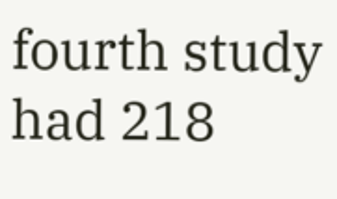fourth study had 218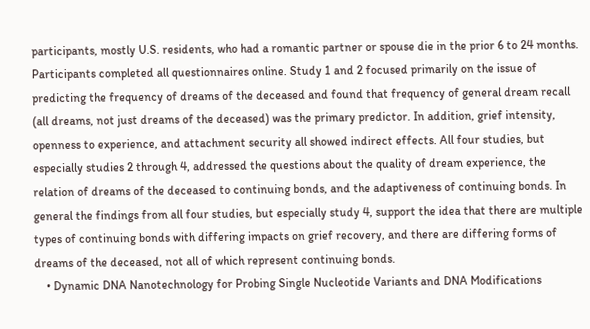participants, mostly U.S. residents, who had a romantic partner or spouse die in the prior 6 to 24 months. Participants completed all questionnaires online. Study 1 and 2 focused primarily on the issue of predicting the frequency of dreams of the deceased and found that frequency of general dream recall (all dreams, not just dreams of the deceased) was the primary predictor. In addition, grief intensity, openness to experience, and attachment security all showed indirect effects. All four studies, but especially studies 2 through 4, addressed the questions about the quality of dream experience, the relation of dreams of the deceased to continuing bonds, and the adaptiveness of continuing bonds. In general the findings from all four studies, but especially study 4, support the idea that there are multiple types of continuing bonds with differing impacts on grief recovery, and there are differing forms of dreams of the deceased, not all of which represent continuing bonds.
    • Dynamic DNA Nanotechnology for Probing Single Nucleotide Variants and DNA Modifications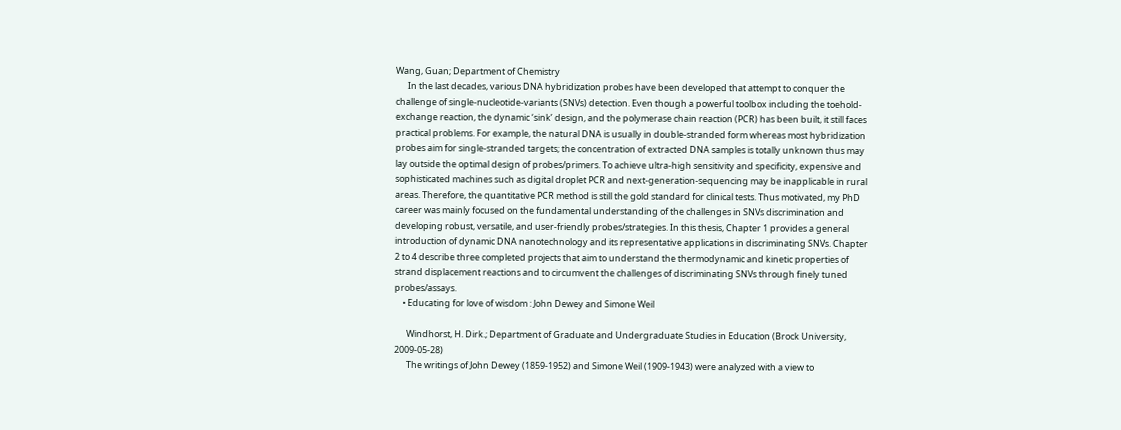Wang, Guan; Department of Chemistry
      In the last decades, various DNA hybridization probes have been developed that attempt to conquer the challenge of single-nucleotide-variants (SNVs) detection. Even though a powerful toolbox including the toehold-exchange reaction, the dynamic ‘sink’ design, and the polymerase chain reaction (PCR) has been built, it still faces practical problems. For example, the natural DNA is usually in double-stranded form whereas most hybridization probes aim for single-stranded targets; the concentration of extracted DNA samples is totally unknown thus may lay outside the optimal design of probes/primers. To achieve ultra-high sensitivity and specificity, expensive and sophisticated machines such as digital droplet PCR and next-generation-sequencing may be inapplicable in rural areas. Therefore, the quantitative PCR method is still the gold standard for clinical tests. Thus motivated, my PhD career was mainly focused on the fundamental understanding of the challenges in SNVs discrimination and developing robust, versatile, and user-friendly probes/strategies. In this thesis, Chapter 1 provides a general introduction of dynamic DNA nanotechnology and its representative applications in discriminating SNVs. Chapter 2 to 4 describe three completed projects that aim to understand the thermodynamic and kinetic properties of strand displacement reactions and to circumvent the challenges of discriminating SNVs through finely tuned probes/assays.
    • Educating for love of wisdom : John Dewey and Simone Weil

      Windhorst, H. Dirk.; Department of Graduate and Undergraduate Studies in Education (Brock University, 2009-05-28)
      The writings of John Dewey (1859-1952) and Simone Weil (1909-1943) were analyzed with a view to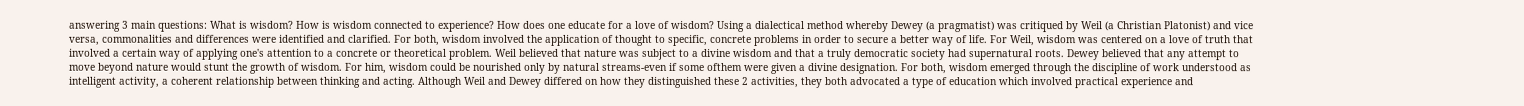answering 3 main questions: What is wisdom? How is wisdom connected to experience? How does one educate for a love of wisdom? Using a dialectical method whereby Dewey (a pragmatist) was critiqued by Weil (a Christian Platonist) and vice versa, commonalities and differences were identified and clarified. For both, wisdom involved the application of thought to specific, concrete problems in order to secure a better way of life. For Weil, wisdom was centered on a love of truth that involved a certain way of applying one's attention to a concrete or theoretical problem. Weil believed that nature was subject to a divine wisdom and that a truly democratic society had supernatural roots. Dewey believed that any attempt to move beyond nature would stunt the growth of wisdom. For him, wisdom could be nourished only by natural streams-even if some ofthem were given a divine designation. For both, wisdom emerged through the discipline of work understood as intelligent activity, a coherent relationship between thinking and acting. Although Weil and Dewey differed on how they distinguished these 2 activities, they both advocated a type of education which involved practical experience and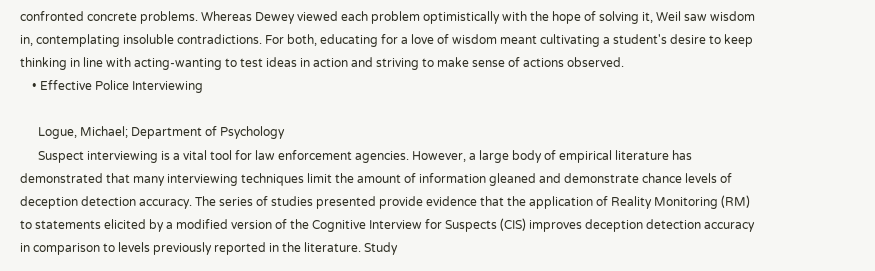confronted concrete problems. Whereas Dewey viewed each problem optimistically with the hope of solving it, Weil saw wisdom in, contemplating insoluble contradictions. For both, educating for a love of wisdom meant cultivating a student's desire to keep thinking in line with acting-wanting to test ideas in action and striving to make sense of actions observed.
    • Effective Police Interviewing

      Logue, Michael; Department of Psychology
      Suspect interviewing is a vital tool for law enforcement agencies. However, a large body of empirical literature has demonstrated that many interviewing techniques limit the amount of information gleaned and demonstrate chance levels of deception detection accuracy. The series of studies presented provide evidence that the application of Reality Monitoring (RM) to statements elicited by a modified version of the Cognitive Interview for Suspects (CIS) improves deception detection accuracy in comparison to levels previously reported in the literature. Study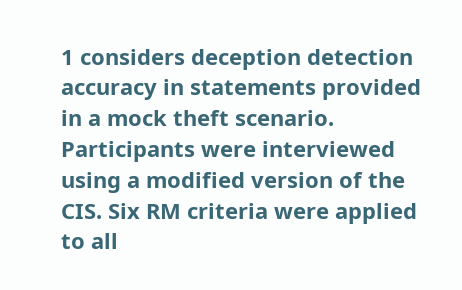1 considers deception detection accuracy in statements provided in a mock theft scenario. Participants were interviewed using a modified version of the CIS. Six RM criteria were applied to all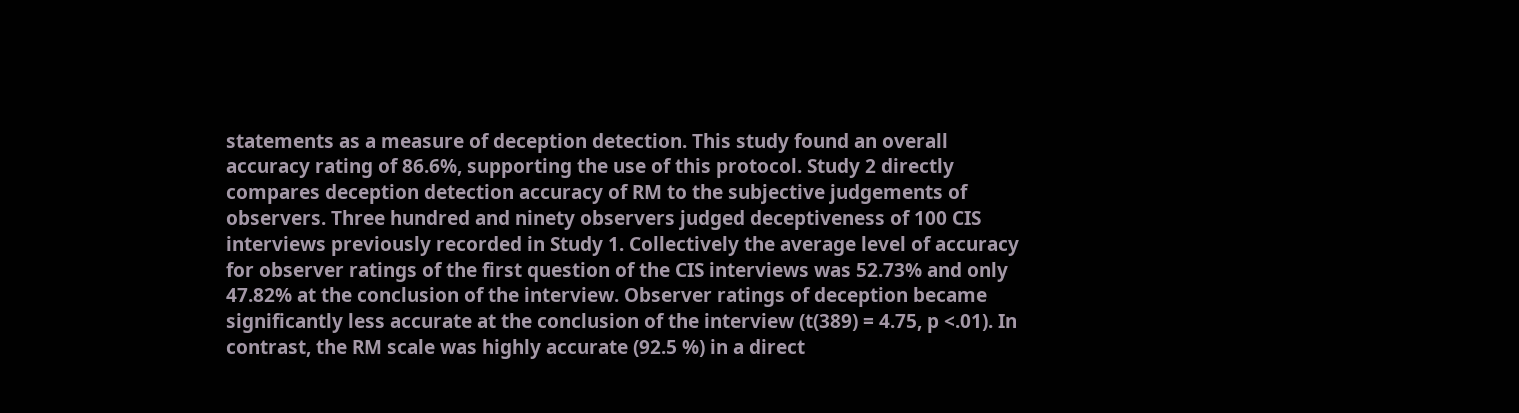statements as a measure of deception detection. This study found an overall accuracy rating of 86.6%, supporting the use of this protocol. Study 2 directly compares deception detection accuracy of RM to the subjective judgements of observers. Three hundred and ninety observers judged deceptiveness of 100 CIS interviews previously recorded in Study 1. Collectively the average level of accuracy for observer ratings of the first question of the CIS interviews was 52.73% and only 47.82% at the conclusion of the interview. Observer ratings of deception became significantly less accurate at the conclusion of the interview (t(389) = 4.75, p <.01). In contrast, the RM scale was highly accurate (92.5 %) in a direct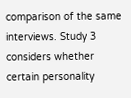comparison of the same interviews. Study 3 considers whether certain personality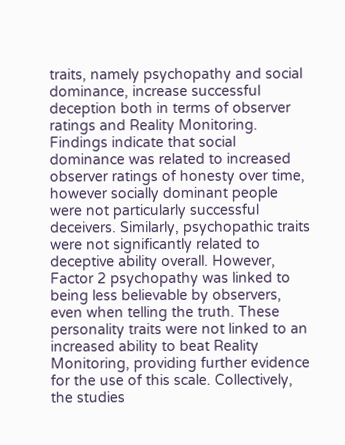traits, namely psychopathy and social dominance, increase successful deception both in terms of observer ratings and Reality Monitoring. Findings indicate that social dominance was related to increased observer ratings of honesty over time, however socially dominant people were not particularly successful deceivers. Similarly, psychopathic traits were not significantly related to deceptive ability overall. However, Factor 2 psychopathy was linked to being less believable by observers, even when telling the truth. These personality traits were not linked to an increased ability to beat Reality Monitoring, providing further evidence for the use of this scale. Collectively, the studies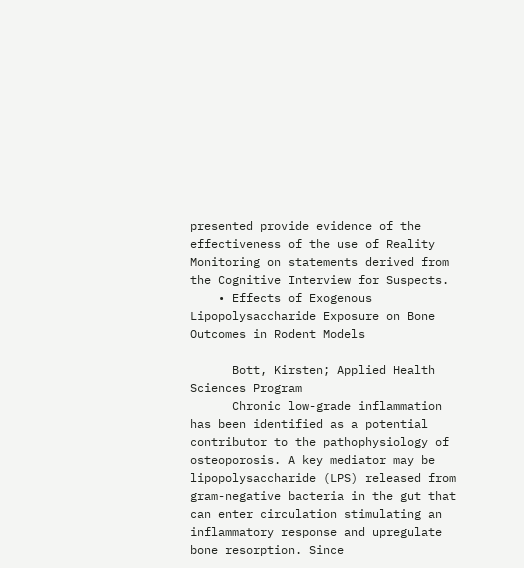presented provide evidence of the effectiveness of the use of Reality Monitoring on statements derived from the Cognitive Interview for Suspects.
    • Effects of Exogenous Lipopolysaccharide Exposure on Bone Outcomes in Rodent Models

      Bott, Kirsten; Applied Health Sciences Program
      Chronic low-grade inflammation has been identified as a potential contributor to the pathophysiology of osteoporosis. A key mediator may be lipopolysaccharide (LPS) released from gram-negative bacteria in the gut that can enter circulation stimulating an inflammatory response and upregulate bone resorption. Since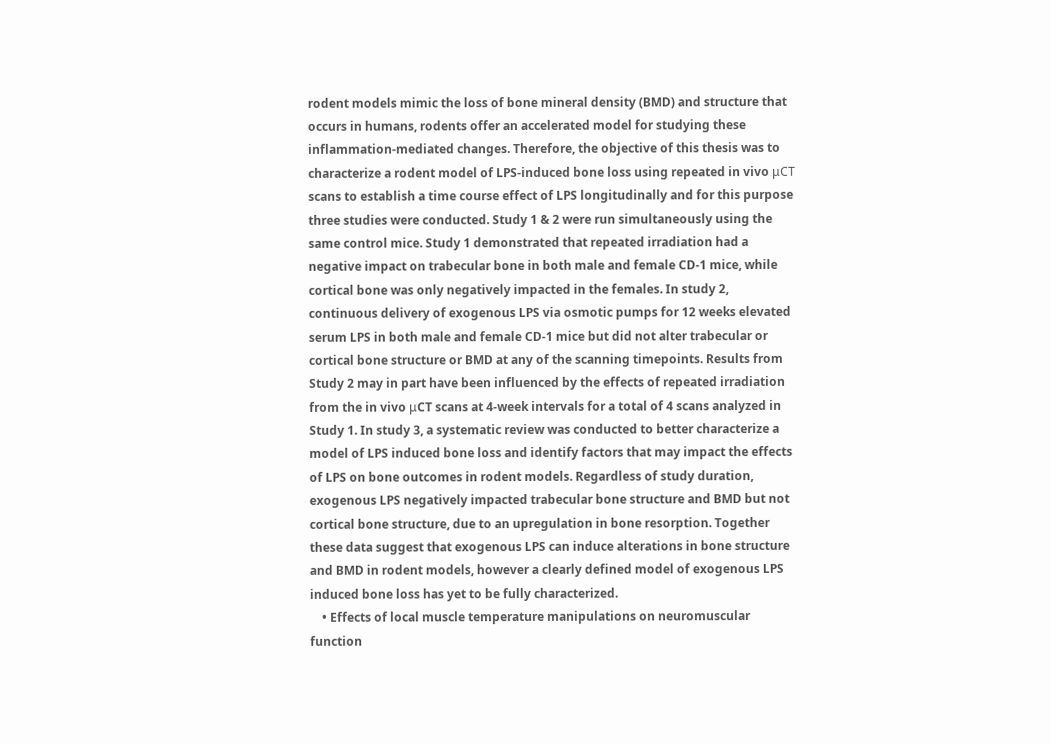rodent models mimic the loss of bone mineral density (BMD) and structure that occurs in humans, rodents offer an accelerated model for studying these inflammation-mediated changes. Therefore, the objective of this thesis was to characterize a rodent model of LPS-induced bone loss using repeated in vivo μCT scans to establish a time course effect of LPS longitudinally and for this purpose three studies were conducted. Study 1 & 2 were run simultaneously using the same control mice. Study 1 demonstrated that repeated irradiation had a negative impact on trabecular bone in both male and female CD-1 mice, while cortical bone was only negatively impacted in the females. In study 2, continuous delivery of exogenous LPS via osmotic pumps for 12 weeks elevated serum LPS in both male and female CD-1 mice but did not alter trabecular or cortical bone structure or BMD at any of the scanning timepoints. Results from Study 2 may in part have been influenced by the effects of repeated irradiation from the in vivo μCT scans at 4-week intervals for a total of 4 scans analyzed in Study 1. In study 3, a systematic review was conducted to better characterize a model of LPS induced bone loss and identify factors that may impact the effects of LPS on bone outcomes in rodent models. Regardless of study duration, exogenous LPS negatively impacted trabecular bone structure and BMD but not cortical bone structure, due to an upregulation in bone resorption. Together these data suggest that exogenous LPS can induce alterations in bone structure and BMD in rodent models, however a clearly defined model of exogenous LPS induced bone loss has yet to be fully characterized.
    • Effects of local muscle temperature manipulations on neuromuscular function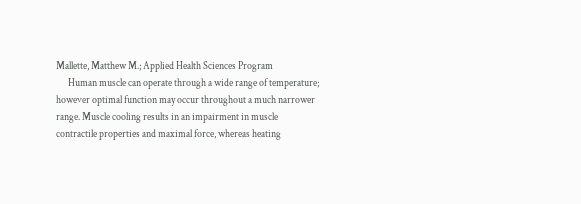Mallette, Matthew M.; Applied Health Sciences Program
      Human muscle can operate through a wide range of temperature; however optimal function may occur throughout a much narrower range. Muscle cooling results in an impairment in muscle contractile properties and maximal force, whereas heating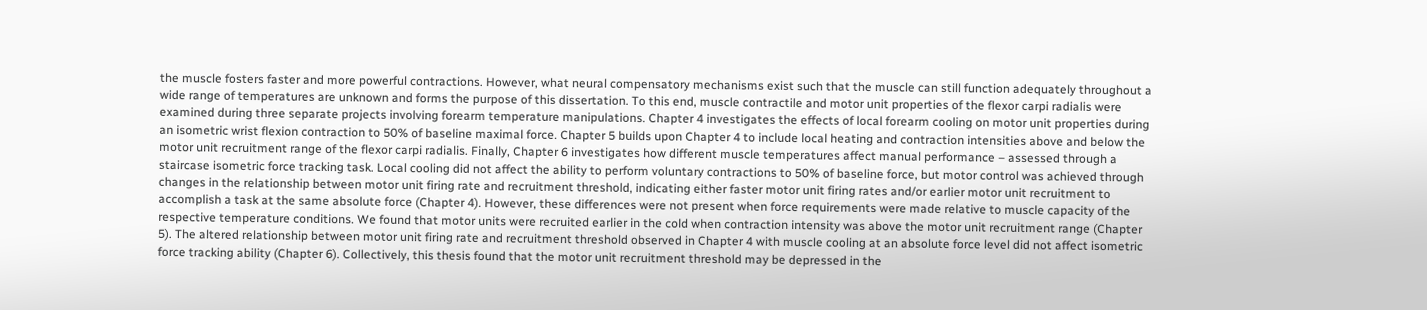the muscle fosters faster and more powerful contractions. However, what neural compensatory mechanisms exist such that the muscle can still function adequately throughout a wide range of temperatures are unknown and forms the purpose of this dissertation. To this end, muscle contractile and motor unit properties of the flexor carpi radialis were examined during three separate projects involving forearm temperature manipulations. Chapter 4 investigates the effects of local forearm cooling on motor unit properties during an isometric wrist flexion contraction to 50% of baseline maximal force. Chapter 5 builds upon Chapter 4 to include local heating and contraction intensities above and below the motor unit recruitment range of the flexor carpi radialis. Finally, Chapter 6 investigates how different muscle temperatures affect manual performance – assessed through a staircase isometric force tracking task. Local cooling did not affect the ability to perform voluntary contractions to 50% of baseline force, but motor control was achieved through changes in the relationship between motor unit firing rate and recruitment threshold, indicating either faster motor unit firing rates and/or earlier motor unit recruitment to accomplish a task at the same absolute force (Chapter 4). However, these differences were not present when force requirements were made relative to muscle capacity of the respective temperature conditions. We found that motor units were recruited earlier in the cold when contraction intensity was above the motor unit recruitment range (Chapter 5). The altered relationship between motor unit firing rate and recruitment threshold observed in Chapter 4 with muscle cooling at an absolute force level did not affect isometric force tracking ability (Chapter 6). Collectively, this thesis found that the motor unit recruitment threshold may be depressed in the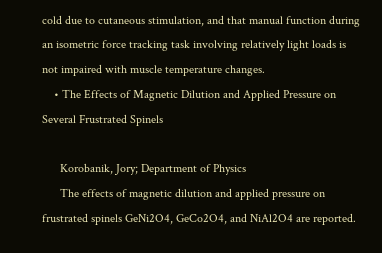cold due to cutaneous stimulation, and that manual function during an isometric force tracking task involving relatively light loads is not impaired with muscle temperature changes.
    • The Effects of Magnetic Dilution and Applied Pressure on Several Frustrated Spinels

      Korobanik, Jory; Department of Physics
      The effects of magnetic dilution and applied pressure on frustrated spinels GeNi2O4, GeCo2O4, and NiAl2O4 are reported.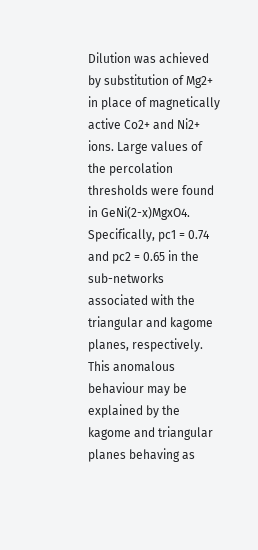Dilution was achieved by substitution of Mg2+ in place of magnetically active Co2+ and Ni2+ ions. Large values of the percolation thresholds were found in GeNi(2-x)MgxO4. Specifically, pc1 = 0.74 and pc2 = 0.65 in the sub-networks associated with the triangular and kagome planes, respectively. This anomalous behaviour may be explained by the kagome and triangular planes behaving as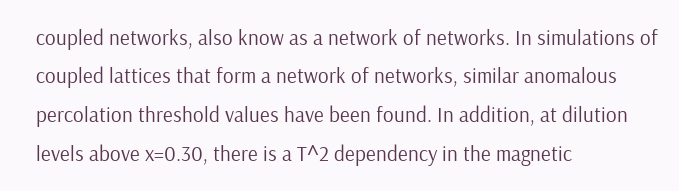coupled networks, also know as a network of networks. In simulations of coupled lattices that form a network of networks, similar anomalous percolation threshold values have been found. In addition, at dilution levels above x=0.30, there is a T^2 dependency in the magnetic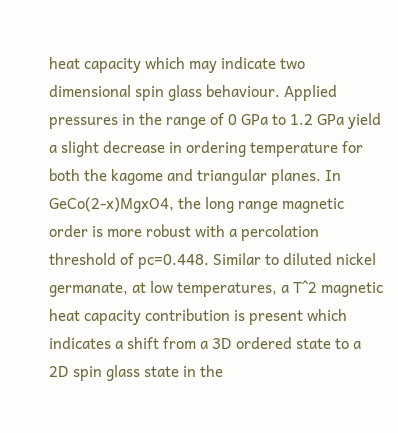heat capacity which may indicate two dimensional spin glass behaviour. Applied pressures in the range of 0 GPa to 1.2 GPa yield a slight decrease in ordering temperature for both the kagome and triangular planes. In GeCo(2-x)MgxO4, the long range magnetic order is more robust with a percolation threshold of pc=0.448. Similar to diluted nickel germanate, at low temperatures, a T^2 magnetic heat capacity contribution is present which indicates a shift from a 3D ordered state to a 2D spin glass state in the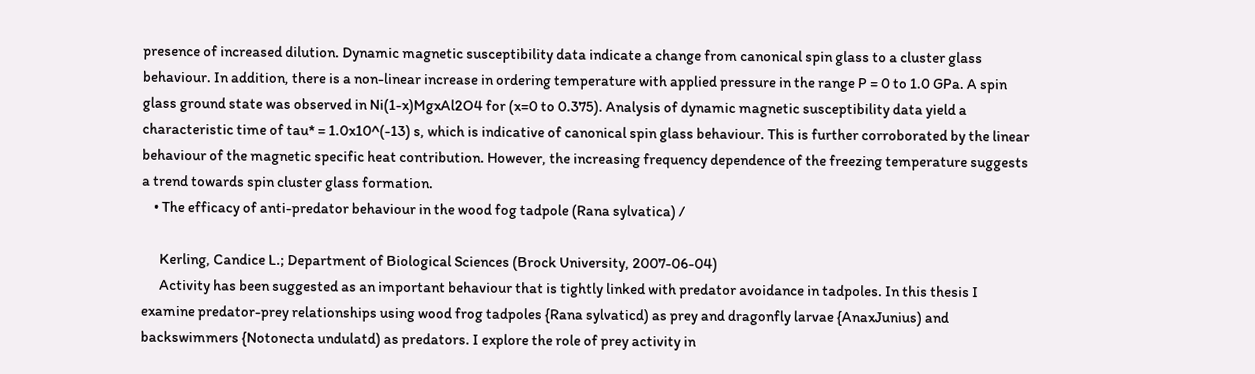presence of increased dilution. Dynamic magnetic susceptibility data indicate a change from canonical spin glass to a cluster glass behaviour. In addition, there is a non-linear increase in ordering temperature with applied pressure in the range P = 0 to 1.0 GPa. A spin glass ground state was observed in Ni(1-x)MgxAl2O4 for (x=0 to 0.375). Analysis of dynamic magnetic susceptibility data yield a characteristic time of tau* = 1.0x10^(-13) s, which is indicative of canonical spin glass behaviour. This is further corroborated by the linear behaviour of the magnetic specific heat contribution. However, the increasing frequency dependence of the freezing temperature suggests a trend towards spin cluster glass formation.
    • The efficacy of anti-predator behaviour in the wood fog tadpole (Rana sylvatica) /

      Kerling, Candice L.; Department of Biological Sciences (Brock University, 2007-06-04)
      Activity has been suggested as an important behaviour that is tightly linked with predator avoidance in tadpoles. In this thesis I examine predator-prey relationships using wood frog tadpoles {Rana sylvaticd) as prey and dragonfly larvae {AnaxJunius) and backswimmers {Notonecta undulatd) as predators. I explore the role of prey activity in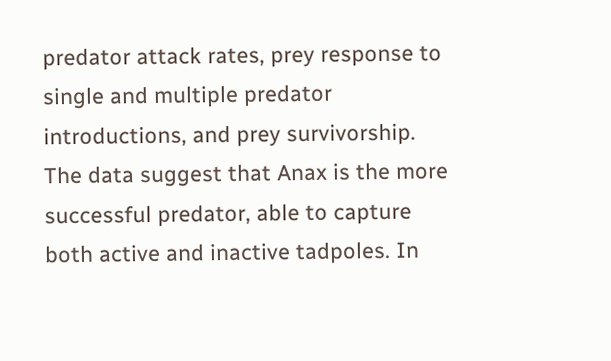predator attack rates, prey response to single and multiple predator introductions, and prey survivorship. The data suggest that Anax is the more successful predator, able to capture both active and inactive tadpoles. In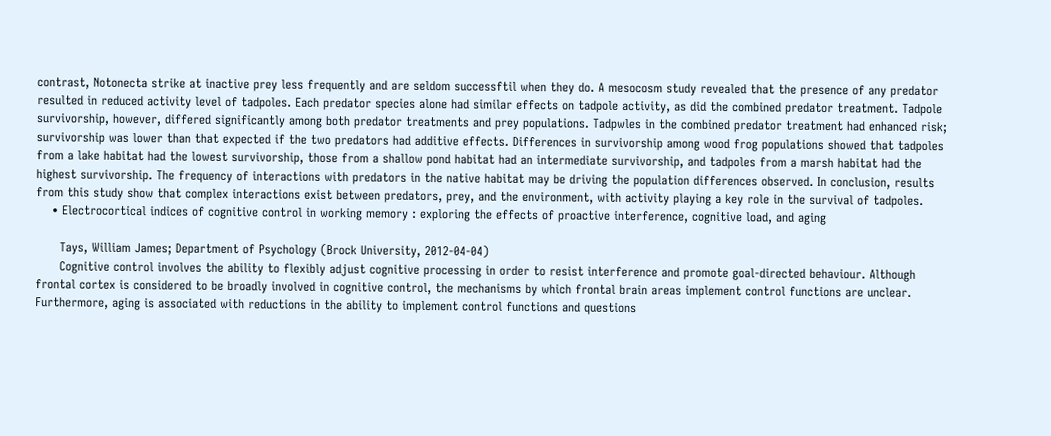contrast, Notonecta strike at inactive prey less frequently and are seldom successftil when they do. A mesocosm study revealed that the presence of any predator resulted in reduced activity level of tadpoles. Each predator species alone had similar effects on tadpole activity, as did the combined predator treatment. Tadpole survivorship, however, differed significantly among both predator treatments and prey populations. Tadpwles in the combined predator treatment had enhanced risk; survivorship was lower than that expected if the two predators had additive effects. Differences in survivorship among wood frog populations showed that tadpoles from a lake habitat had the lowest survivorship, those from a shallow pond habitat had an intermediate survivorship, and tadpoles from a marsh habitat had the highest survivorship. The frequency of interactions with predators in the native habitat may be driving the population differences observed. In conclusion, results from this study show that complex interactions exist between predators, prey, and the environment, with activity playing a key role in the survival of tadpoles.
    • Electrocortical indices of cognitive control in working memory : exploring the effects of proactive interference, cognitive load, and aging

      Tays, William James; Department of Psychology (Brock University, 2012-04-04)
      Cognitive control involves the ability to flexibly adjust cognitive processing in order to resist interference and promote goal-directed behaviour. Although frontal cortex is considered to be broadly involved in cognitive control, the mechanisms by which frontal brain areas implement control functions are unclear. Furthermore, aging is associated with reductions in the ability to implement control functions and questions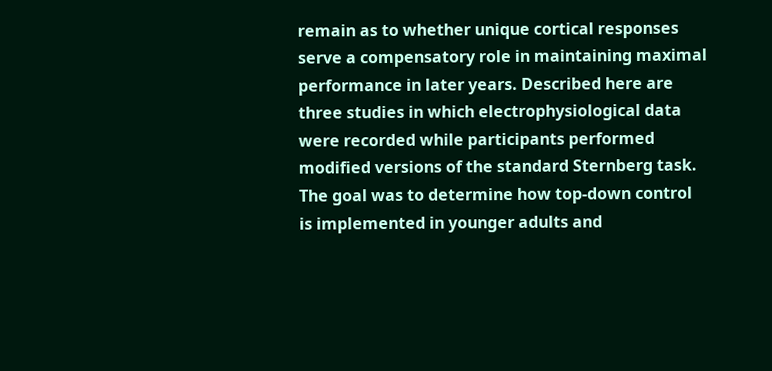remain as to whether unique cortical responses serve a compensatory role in maintaining maximal performance in later years. Described here are three studies in which electrophysiological data were recorded while participants performed modified versions of the standard Sternberg task. The goal was to determine how top-down control is implemented in younger adults and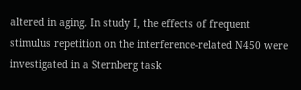altered in aging. In study I, the effects of frequent stimulus repetition on the interference-related N450 were investigated in a Sternberg task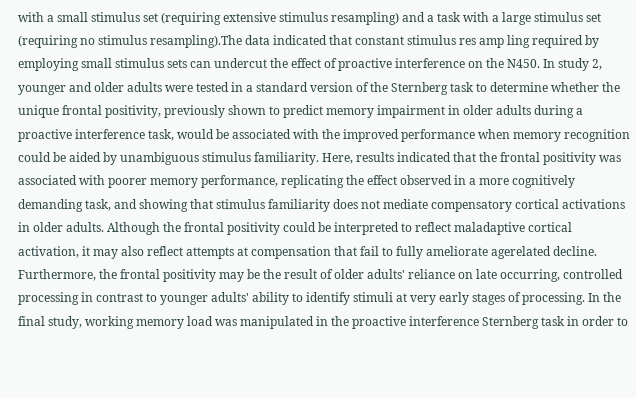with a small stimulus set (requiring extensive stimulus resampling) and a task with a large stimulus set (requiring no stimulus resampling).The data indicated that constant stimulus res amp ling required by employing small stimulus sets can undercut the effect of proactive interference on the N450. In study 2, younger and older adults were tested in a standard version of the Sternberg task to determine whether the unique frontal positivity, previously shown to predict memory impairment in older adults during a proactive interference task, would be associated with the improved performance when memory recognition could be aided by unambiguous stimulus familiarity. Here, results indicated that the frontal positivity was associated with poorer memory performance, replicating the effect observed in a more cognitively demanding task, and showing that stimulus familiarity does not mediate compensatory cortical activations in older adults. Although the frontal positivity could be interpreted to reflect maladaptive cortical activation, it may also reflect attempts at compensation that fail to fully ameliorate agerelated decline. Furthermore, the frontal positivity may be the result of older adults' reliance on late occurring, controlled processing in contrast to younger adults' ability to identify stimuli at very early stages of processing. In the final study, working memory load was manipulated in the proactive interference Sternberg task in order to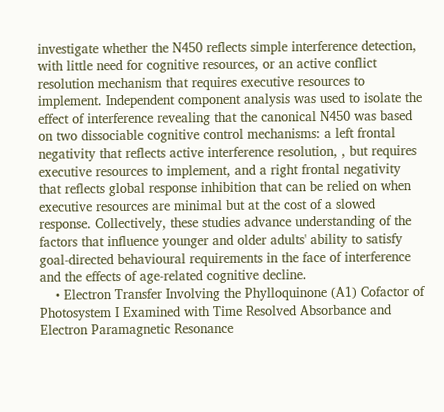investigate whether the N450 reflects simple interference detection, with little need for cognitive resources, or an active conflict resolution mechanism that requires executive resources to implement. Independent component analysis was used to isolate the effect of interference revealing that the canonical N450 was based on two dissociable cognitive control mechanisms: a left frontal negativity that reflects active interference resolution, , but requires executive resources to implement, and a right frontal negativity that reflects global response inhibition that can be relied on when executive resources are minimal but at the cost of a slowed response. Collectively, these studies advance understanding of the factors that influence younger and older adults' ability to satisfy goal-directed behavioural requirements in the face of interference and the effects of age-related cognitive decline.
    • Electron Transfer Involving the Phylloquinone (A1) Cofactor of Photosystem I Examined with Time Resolved Absorbance and Electron Paramagnetic Resonance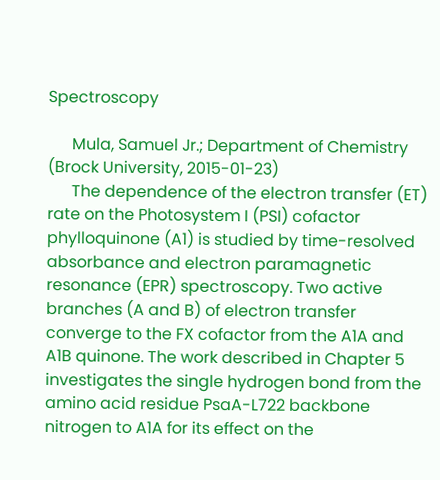Spectroscopy

      Mula, Samuel Jr.; Department of Chemistry (Brock University, 2015-01-23)
      The dependence of the electron transfer (ET) rate on the Photosystem I (PSI) cofactor phylloquinone (A1) is studied by time-resolved absorbance and electron paramagnetic resonance (EPR) spectroscopy. Two active branches (A and B) of electron transfer converge to the FX cofactor from the A1A and A1B quinone. The work described in Chapter 5 investigates the single hydrogen bond from the amino acid residue PsaA-L722 backbone nitrogen to A1A for its effect on the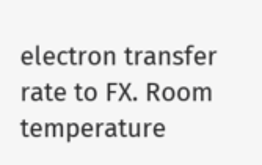electron transfer rate to FX. Room temperature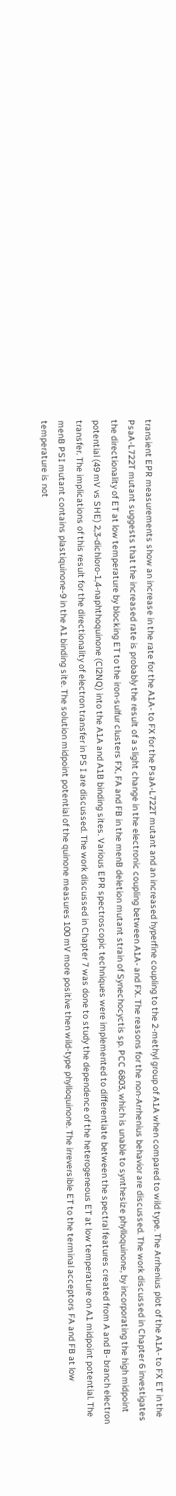transient EPR measurements show an increase in the rate for the A1A- to FX for the PsaA-L722T mutant and an increased hyperfine coupling to the 2-methyl group of A1A when compared to wild type. The Arrhenius plot of the A1A- to FX ET in the PsaA-L722T mutant suggests that the increased rate is probably the result of a slight change in the electronic coupling between A1A- and FX. The reasons for the non-Arrhenius behavior are discussed. The work discussed in Chapter 6 investigates the directionality of ET at low temperature by blocking ET to the iron-sulfur clusters FX, FA and FB in the menB deletion mutant strain of Synechocyctis sp. PCC 6803, which is unable to synthesize phylloquinone, by incorporating the high midpoint potential (49 mV vs SHE) 2,3-dichloro-1,4-naphthoquinone (Cl2NQ) into the A1A and A1B binding sites. Various EPR spectroscopic techniques were implemented to differentiate between the spectral features created from A and B- branch electron transfer. The implications of this result for the directionality of electron transfer in PS I are discussed. The work discussed in Chapter 7 was done to study the dependence of the heterogeneous ET at low temperature on A1 midpoint potential. The menB PSI mutant contains plastiquinone-9 in the A1 binding site. The solution midpoint potential of the quinone measures 100 mV more positive then wild-type phylloquinone. The irreversible ET to the terminal acceptors FA and FB at low temperature is not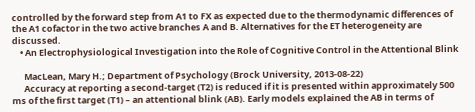controlled by the forward step from A1 to FX as expected due to the thermodynamic differences of the A1 cofactor in the two active branches A and B. Alternatives for the ET heterogeneity are discussed.
    • An Electrophysiological Investigation into the Role of Cognitive Control in the Attentional Blink

      MacLean, Mary H.; Department of Psychology (Brock University, 2013-08-22)
      Accuracy at reporting a second-target (T2) is reduced if it is presented within approximately 500 ms of the first target (T1) – an attentional blink (AB). Early models explained the AB in terms of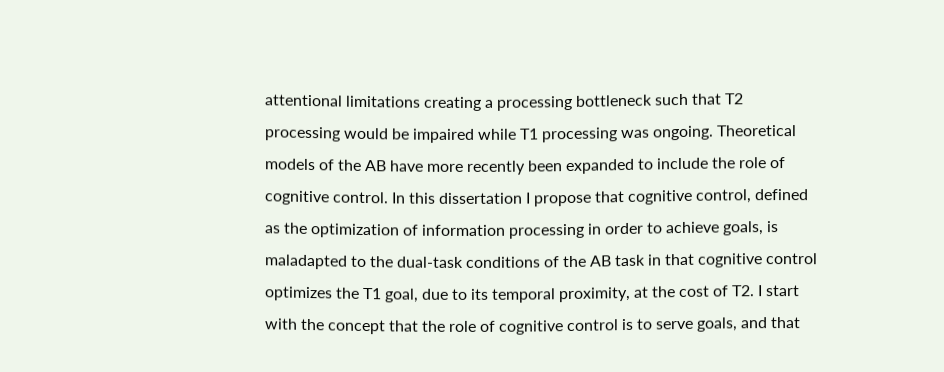attentional limitations creating a processing bottleneck such that T2 processing would be impaired while T1 processing was ongoing. Theoretical models of the AB have more recently been expanded to include the role of cognitive control. In this dissertation I propose that cognitive control, defined as the optimization of information processing in order to achieve goals, is maladapted to the dual-task conditions of the AB task in that cognitive control optimizes the T1 goal, due to its temporal proximity, at the cost of T2. I start with the concept that the role of cognitive control is to serve goals, and that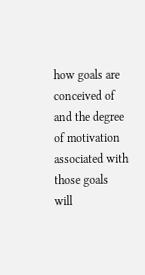how goals are conceived of and the degree of motivation associated with those goals will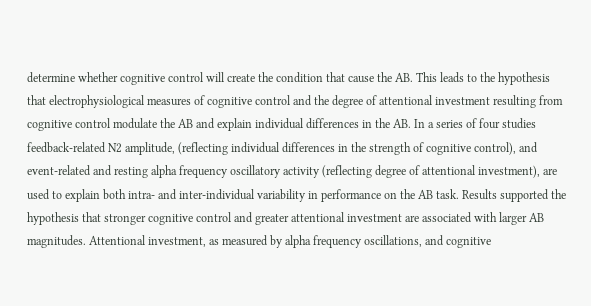determine whether cognitive control will create the condition that cause the AB. This leads to the hypothesis that electrophysiological measures of cognitive control and the degree of attentional investment resulting from cognitive control modulate the AB and explain individual differences in the AB. In a series of four studies feedback-related N2 amplitude, (reflecting individual differences in the strength of cognitive control), and event-related and resting alpha frequency oscillatory activity (reflecting degree of attentional investment), are used to explain both intra- and inter-individual variability in performance on the AB task. Results supported the hypothesis that stronger cognitive control and greater attentional investment are associated with larger AB magnitudes. Attentional investment, as measured by alpha frequency oscillations, and cognitive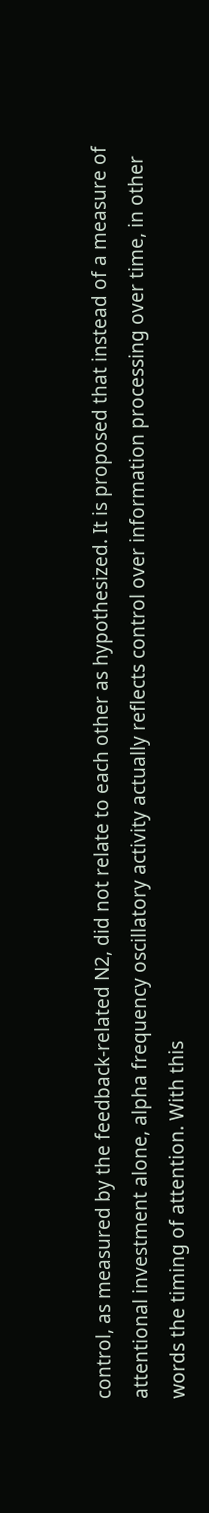control, as measured by the feedback-related N2, did not relate to each other as hypothesized. It is proposed that instead of a measure of attentional investment alone, alpha frequency oscillatory activity actually reflects control over information processing over time, in other words the timing of attention. With this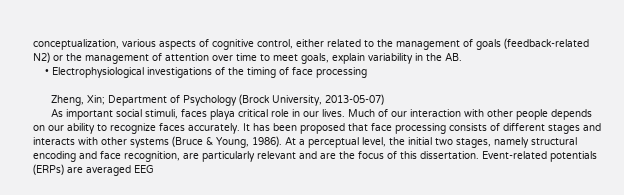conceptualization, various aspects of cognitive control, either related to the management of goals (feedback-related N2) or the management of attention over time to meet goals, explain variability in the AB.
    • Electrophysiological investigations of the timing of face processing

      Zheng, Xin; Department of Psychology (Brock University, 2013-05-07)
      As important social stimuli, faces playa critical role in our lives. Much of our interaction with other people depends on our ability to recognize faces accurately. It has been proposed that face processing consists of different stages and interacts with other systems (Bruce & Young, 1986). At a perceptual level, the initial two stages, namely structural encoding and face recognition, are particularly relevant and are the focus of this dissertation. Event-related potentials (ERPs) are averaged EEG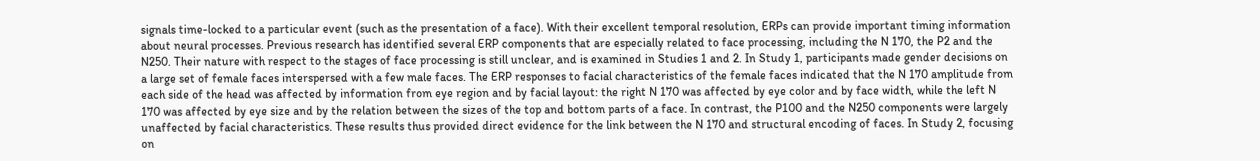signals time-locked to a particular event (such as the presentation of a face). With their excellent temporal resolution, ERPs can provide important timing information about neural processes. Previous research has identified several ERP components that are especially related to face processing, including the N 170, the P2 and the N250. Their nature with respect to the stages of face processing is still unclear, and is examined in Studies 1 and 2. In Study 1, participants made gender decisions on a large set of female faces interspersed with a few male faces. The ERP responses to facial characteristics of the female faces indicated that the N 170 amplitude from each side of the head was affected by information from eye region and by facial layout: the right N 170 was affected by eye color and by face width, while the left N 170 was affected by eye size and by the relation between the sizes of the top and bottom parts of a face. In contrast, the P100 and the N250 components were largely unaffected by facial characteristics. These results thus provided direct evidence for the link between the N 170 and structural encoding of faces. In Study 2, focusing on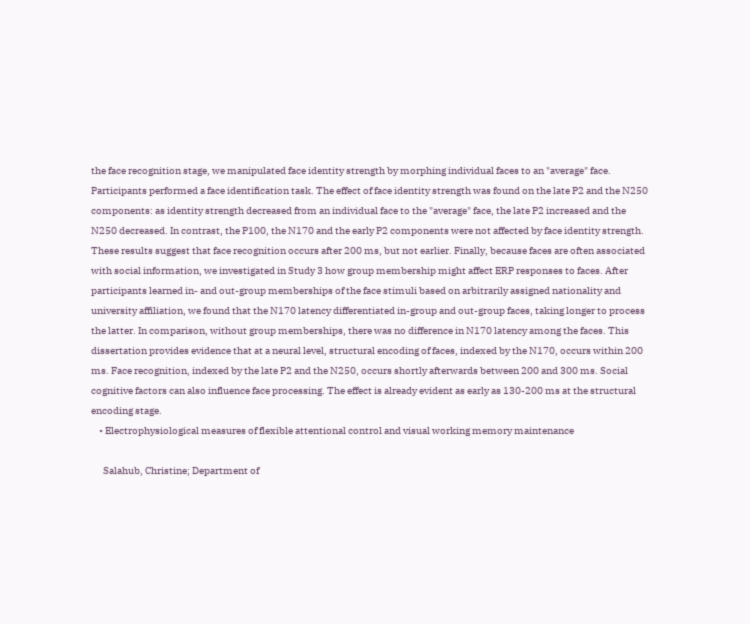the face recognition stage, we manipulated face identity strength by morphing individual faces to an "average" face. Participants performed a face identification task. The effect of face identity strength was found on the late P2 and the N250 components: as identity strength decreased from an individual face to the "average" face, the late P2 increased and the N250 decreased. In contrast, the P100, the N170 and the early P2 components were not affected by face identity strength. These results suggest that face recognition occurs after 200 ms, but not earlier. Finally, because faces are often associated with social information, we investigated in Study 3 how group membership might affect ERP responses to faces. After participants learned in- and out-group memberships of the face stimuli based on arbitrarily assigned nationality and university affiliation, we found that the N170 latency differentiated in-group and out-group faces, taking longer to process the latter. In comparison, without group memberships, there was no difference in N170 latency among the faces. This dissertation provides evidence that at a neural level, structural encoding of faces, indexed by the N170, occurs within 200 ms. Face recognition, indexed by the late P2 and the N250, occurs shortly afterwards between 200 and 300 ms. Social cognitive factors can also influence face processing. The effect is already evident as early as 130-200 ms at the structural encoding stage.
    • Electrophysiological measures of flexible attentional control and visual working memory maintenance

      Salahub, Christine; Department of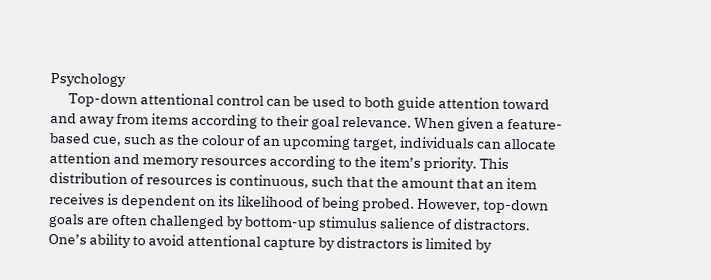Psychology
      Top-down attentional control can be used to both guide attention toward and away from items according to their goal relevance. When given a feature-based cue, such as the colour of an upcoming target, individuals can allocate attention and memory resources according to the item’s priority. This distribution of resources is continuous, such that the amount that an item receives is dependent on its likelihood of being probed. However, top-down goals are often challenged by bottom-up stimulus salience of distractors. One’s ability to avoid attentional capture by distractors is limited by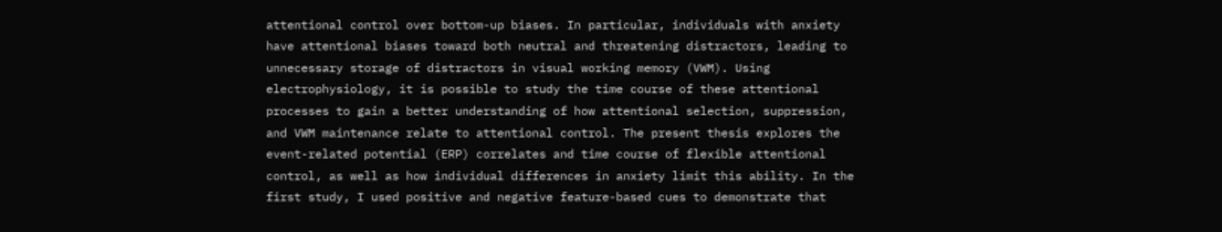attentional control over bottom-up biases. In particular, individuals with anxiety have attentional biases toward both neutral and threatening distractors, leading to unnecessary storage of distractors in visual working memory (VWM). Using electrophysiology, it is possible to study the time course of these attentional processes to gain a better understanding of how attentional selection, suppression, and VWM maintenance relate to attentional control. The present thesis explores the event-related potential (ERP) correlates and time course of flexible attentional control, as well as how individual differences in anxiety limit this ability. In the first study, I used positive and negative feature-based cues to demonstrate that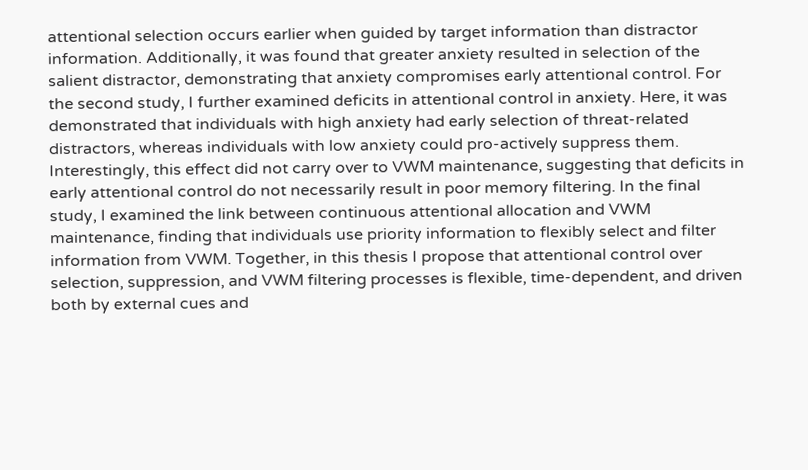attentional selection occurs earlier when guided by target information than distractor information. Additionally, it was found that greater anxiety resulted in selection of the salient distractor, demonstrating that anxiety compromises early attentional control. For the second study, I further examined deficits in attentional control in anxiety. Here, it was demonstrated that individuals with high anxiety had early selection of threat-related distractors, whereas individuals with low anxiety could pro-actively suppress them. Interestingly, this effect did not carry over to VWM maintenance, suggesting that deficits in early attentional control do not necessarily result in poor memory filtering. In the final study, I examined the link between continuous attentional allocation and VWM maintenance, finding that individuals use priority information to flexibly select and filter information from VWM. Together, in this thesis I propose that attentional control over selection, suppression, and VWM filtering processes is flexible, time-dependent, and driven both by external cues and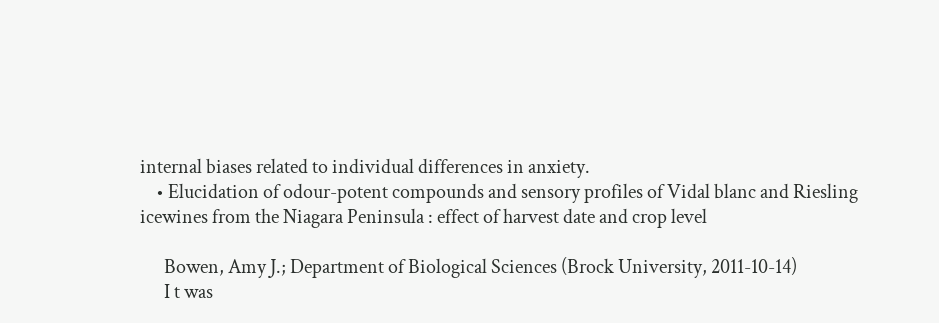internal biases related to individual differences in anxiety.
    • Elucidation of odour-potent compounds and sensory profiles of Vidal blanc and Riesling icewines from the Niagara Peninsula : effect of harvest date and crop level

      Bowen, Amy J.; Department of Biological Sciences (Brock University, 2011-10-14)
      I t was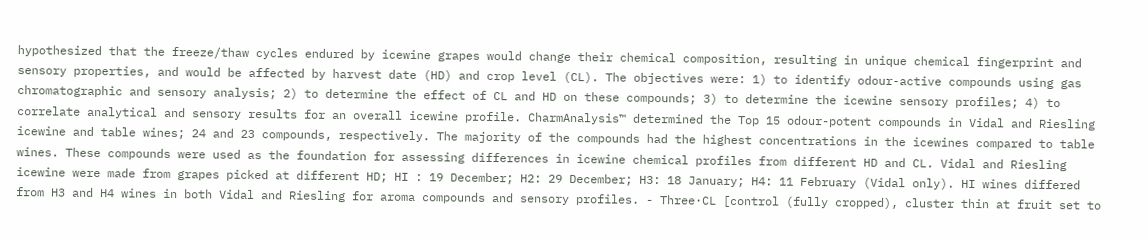hypothesized that the freeze/thaw cycles endured by icewine grapes would change their chemical composition, resulting in unique chemical fingerprint and sensory properties, and would be affected by harvest date (HD) and crop level (CL). The objectives were: 1) to identify odour-active compounds using gas chromatographic and sensory analysis; 2) to determine the effect of CL and HD on these compounds; 3) to determine the icewine sensory profiles; 4) to correlate analytical and sensory results for an overall icewine profile. CharmAnalysis™ determined the Top 15 odour-potent compounds in Vidal and Riesling icewine and table wines; 24 and 23 compounds, respectively. The majority of the compounds had the highest concentrations in the icewines compared to table wines. These compounds were used as the foundation for assessing differences in icewine chemical profiles from different HD and CL. Vidal and Riesling icewine were made from grapes picked at different HD; HI : 19 December; H2: 29 December; H3: 18 January; H4: 11 February (Vidal only). HI wines differed from H3 and H4 wines in both Vidal and Riesling for aroma compounds and sensory profiles. - Three·CL [control (fully cropped), cluster thin at fruit set to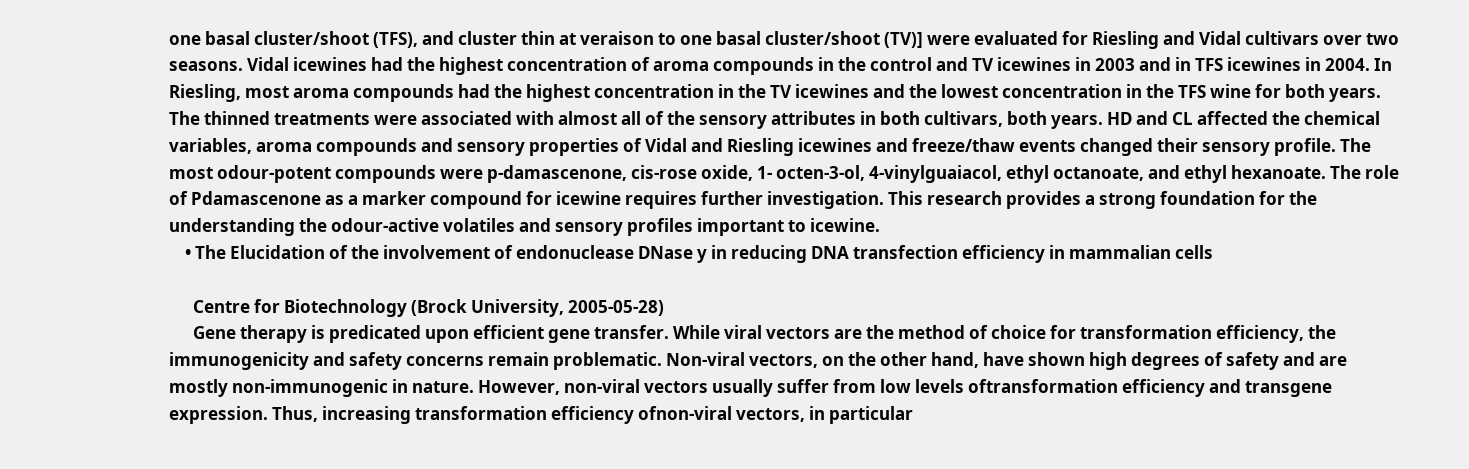one basal cluster/shoot (TFS), and cluster thin at veraison to one basal cluster/shoot (TV)] were evaluated for Riesling and Vidal cultivars over two seasons. Vidal icewines had the highest concentration of aroma compounds in the control and TV icewines in 2003 and in TFS icewines in 2004. In Riesling, most aroma compounds had the highest concentration in the TV icewines and the lowest concentration in the TFS wine for both years. The thinned treatments were associated with almost all of the sensory attributes in both cultivars, both years. HD and CL affected the chemical variables, aroma compounds and sensory properties of Vidal and Riesling icewines and freeze/thaw events changed their sensory profile. The most odour-potent compounds were p-damascenone, cis-rose oxide, 1- octen-3-ol, 4-vinylguaiacol, ethyl octanoate, and ethyl hexanoate. The role of Pdamascenone as a marker compound for icewine requires further investigation. This research provides a strong foundation for the understanding the odour-active volatiles and sensory profiles important to icewine.
    • The Elucidation of the involvement of endonuclease DNase y in reducing DNA transfection efficiency in mammalian cells

      Centre for Biotechnology (Brock University, 2005-05-28)
      Gene therapy is predicated upon efficient gene transfer. While viral vectors are the method of choice for transformation efficiency, the immunogenicity and safety concerns remain problematic. Non-viral vectors, on the other hand, have shown high degrees of safety and are mostly non-immunogenic in nature. However, non-viral vectors usually suffer from low levels oftransformation efficiency and transgene expression. Thus, increasing transformation efficiency ofnon-viral vectors, in particular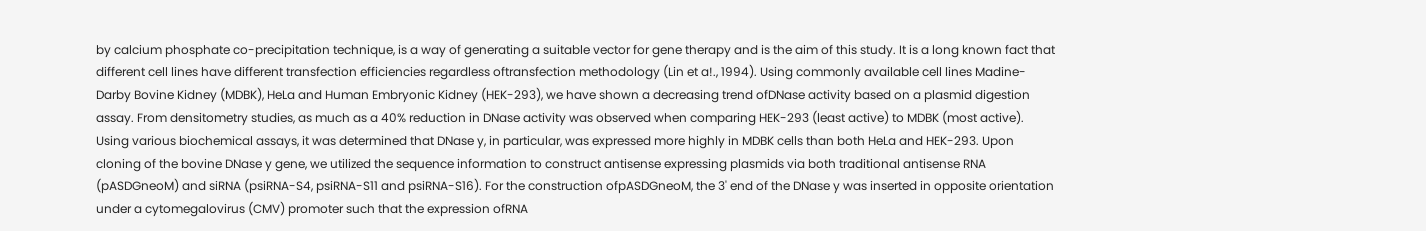by calcium phosphate co-precipitation technique, is a way of generating a suitable vector for gene therapy and is the aim of this study. It is a long known fact that different cell lines have different transfection efficiencies regardless oftransfection methodology (Lin et a!., 1994). Using commonly available cell lines Madine-Darby Bovine Kidney (MDBK), HeLa and Human Embryonic Kidney (HEK-293), we have shown a decreasing trend ofDNase activity based on a plasmid digestion assay. From densitometry studies, as much as a 40% reduction in DNase activity was observed when comparing HEK-293 (least active) to MDBK (most active). Using various biochemical assays, it was determined that DNase y, in particular, was expressed more highly in MDBK cells than both HeLa and HEK-293. Upon cloning of the bovine DNase y gene, we utilized the sequence information to construct antisense expressing plasmids via both traditional antisense RNA (pASDGneoM) and siRNA (psiRNA-S4, psiRNA-S11 and psiRNA-S16). For the construction ofpASDGneoM, the 3' end of the DNase y was inserted in opposite orientation under a cytomegalovirus (CMV) promoter such that the expression ofRNA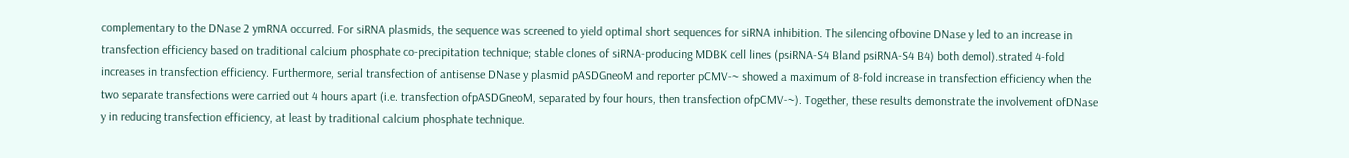complementary to the DNase 2 ymRNA occurred. For siRNA plasmids, the sequence was screened to yield optimal short sequences for siRNA inhibition. The silencing ofbovine DNase y led to an increase in transfection efficiency based on traditional calcium phosphate co-precipitation technique; stable clones of siRNA-producing MDBK cell lines (psiRNA-S4 Bland psiRNA-S4 B4) both demol).strated 4-fold increases in transfection efficiency. Furthermore, serial transfection of antisense DNase y plasmid pASDGneoM and reporter pCMV-~ showed a maximum of 8-fold increase in transfection efficiency when the two separate transfections were carried out 4 hours apart (i.e. transfection ofpASDGneoM, separated by four hours, then transfection ofpCMV-~). Together, these results demonstrate the involvement ofDNase y in reducing transfection efficiency, at least by traditional calcium phosphate technique.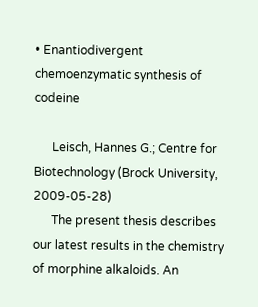• Enantiodivergent chemoenzymatic synthesis of codeine

      Leisch, Hannes G.; Centre for Biotechnology (Brock University, 2009-05-28)
      The present thesis describes our latest results in the chemistry of morphine alkaloids. An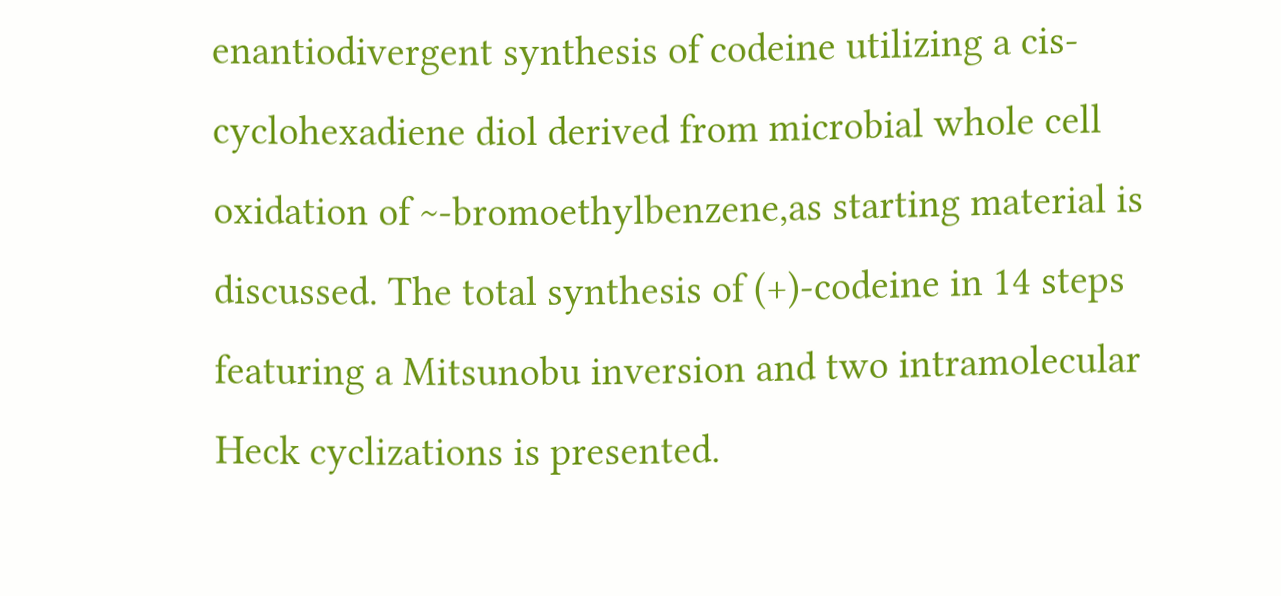enantiodivergent synthesis of codeine utilizing a cis-cyclohexadiene diol derived from microbial whole cell oxidation of ~-bromoethylbenzene,as starting material is discussed. The total synthesis of (+)-codeine in 14 steps featuring a Mitsunobu inversion and two intramolecular Heck cyclizations is presented.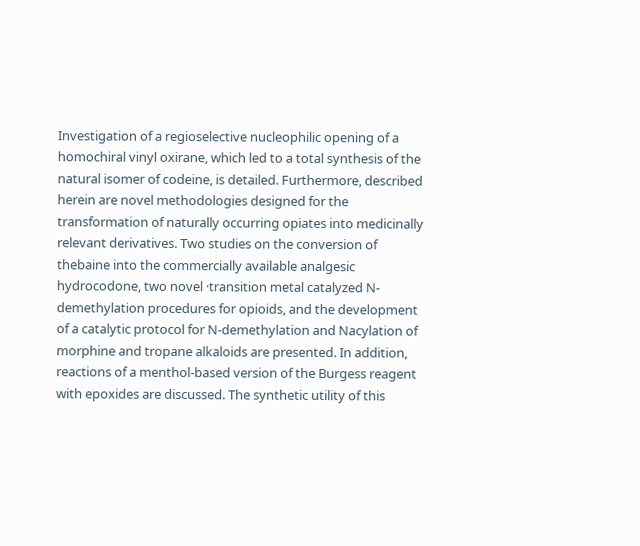Investigation of a regioselective nucleophilic opening of a homochiral vinyl oxirane, which led to a total synthesis of the natural isomer of codeine, is detailed. Furthermore, described herein are novel methodologies designed for the transformation of naturally occurring opiates into medicinally relevant derivatives. Two studies on the conversion of thebaine into the commercially available analgesic hydrocodone, two novel ·transition metal catalyzed N-demethylation procedures for opioids, and the development of a catalytic protocol for N-demethylation and Nacylation of morphine and tropane alkaloids are presented. In addition, reactions of a menthol-based version of the Burgess reagent with epoxides are discussed. The synthetic utility of this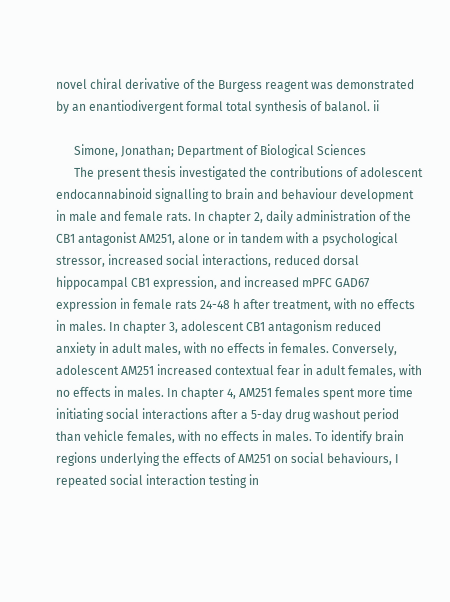novel chiral derivative of the Burgess reagent was demonstrated by an enantiodivergent formal total synthesis of balanol. ii

      Simone, Jonathan; Department of Biological Sciences
      The present thesis investigated the contributions of adolescent endocannabinoid signalling to brain and behaviour development in male and female rats. In chapter 2, daily administration of the CB1 antagonist AM251, alone or in tandem with a psychological stressor, increased social interactions, reduced dorsal hippocampal CB1 expression, and increased mPFC GAD67 expression in female rats 24-48 h after treatment, with no effects in males. In chapter 3, adolescent CB1 antagonism reduced anxiety in adult males, with no effects in females. Conversely, adolescent AM251 increased contextual fear in adult females, with no effects in males. In chapter 4, AM251 females spent more time initiating social interactions after a 5-day drug washout period than vehicle females, with no effects in males. To identify brain regions underlying the effects of AM251 on social behaviours, I repeated social interaction testing in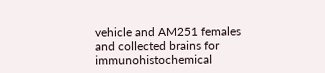vehicle and AM251 females and collected brains for immunohistochemical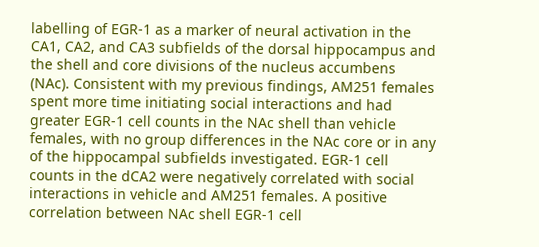labelling of EGR-1 as a marker of neural activation in the CA1, CA2, and CA3 subfields of the dorsal hippocampus and the shell and core divisions of the nucleus accumbens (NAc). Consistent with my previous findings, AM251 females spent more time initiating social interactions and had greater EGR-1 cell counts in the NAc shell than vehicle females, with no group differences in the NAc core or in any of the hippocampal subfields investigated. EGR-1 cell counts in the dCA2 were negatively correlated with social interactions in vehicle and AM251 females. A positive correlation between NAc shell EGR-1 cell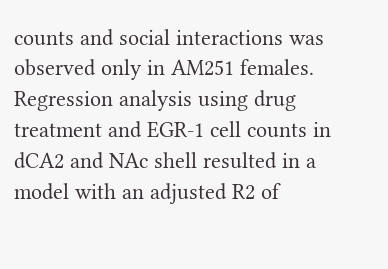counts and social interactions was observed only in AM251 females. Regression analysis using drug treatment and EGR-1 cell counts in dCA2 and NAc shell resulted in a model with an adjusted R2 of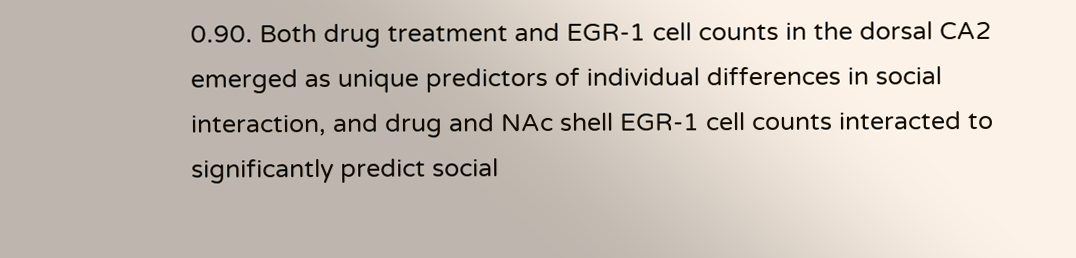0.90. Both drug treatment and EGR-1 cell counts in the dorsal CA2 emerged as unique predictors of individual differences in social interaction, and drug and NAc shell EGR-1 cell counts interacted to significantly predict social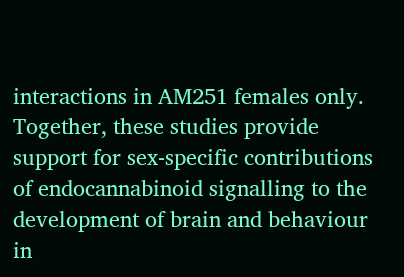interactions in AM251 females only. Together, these studies provide support for sex-specific contributions of endocannabinoid signalling to the development of brain and behaviour in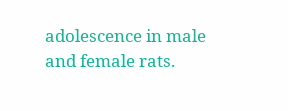adolescence in male and female rats.